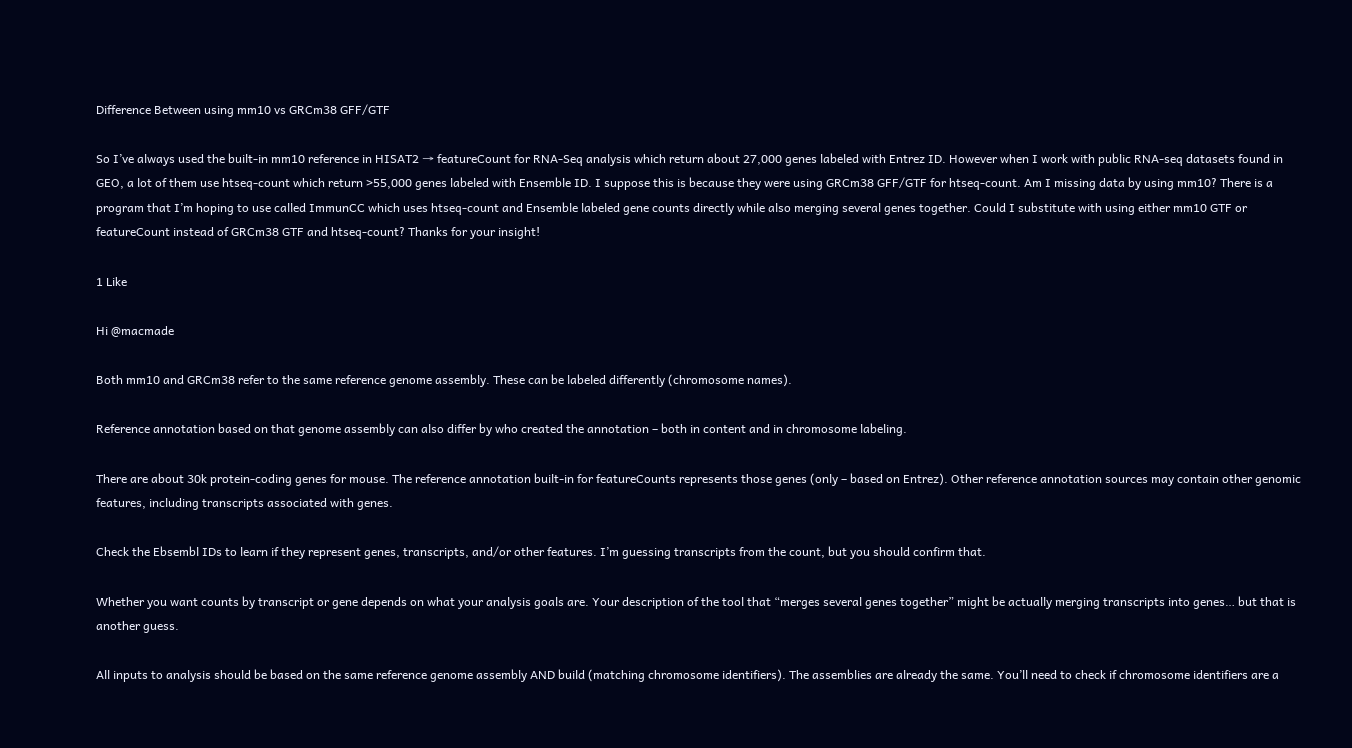Difference Between using mm10 vs GRCm38 GFF/GTF

So I’ve always used the built-in mm10 reference in HISAT2 → featureCount for RNA-Seq analysis which return about 27,000 genes labeled with Entrez ID. However when I work with public RNA-seq datasets found in GEO, a lot of them use htseq-count which return >55,000 genes labeled with Ensemble ID. I suppose this is because they were using GRCm38 GFF/GTF for htseq-count. Am I missing data by using mm10? There is a program that I’m hoping to use called ImmunCC which uses htseq-count and Ensemble labeled gene counts directly while also merging several genes together. Could I substitute with using either mm10 GTF or featureCount instead of GRCm38 GTF and htseq-count? Thanks for your insight!

1 Like

Hi @macmade

Both mm10 and GRCm38 refer to the same reference genome assembly. These can be labeled differently (chromosome names).

Reference annotation based on that genome assembly can also differ by who created the annotation – both in content and in chromosome labeling.

There are about 30k protein-coding genes for mouse. The reference annotation built-in for featureCounts represents those genes (only – based on Entrez). Other reference annotation sources may contain other genomic features, including transcripts associated with genes.

Check the Ebsembl IDs to learn if they represent genes, transcripts, and/or other features. I’m guessing transcripts from the count, but you should confirm that.

Whether you want counts by transcript or gene depends on what your analysis goals are. Your description of the tool that “merges several genes together” might be actually merging transcripts into genes… but that is another guess.

All inputs to analysis should be based on the same reference genome assembly AND build (matching chromosome identifiers). The assemblies are already the same. You’ll need to check if chromosome identifiers are a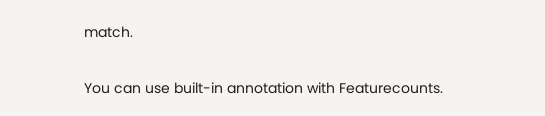match.

You can use built-in annotation with Featurecounts.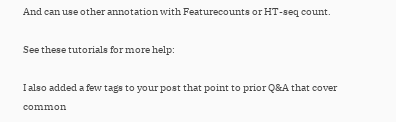And can use other annotation with Featurecounts or HT-seq count.

See these tutorials for more help:

I also added a few tags to your post that point to prior Q&A that cover common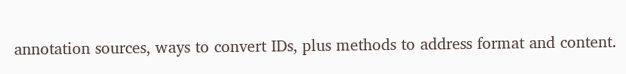annotation sources, ways to convert IDs, plus methods to address format and content.